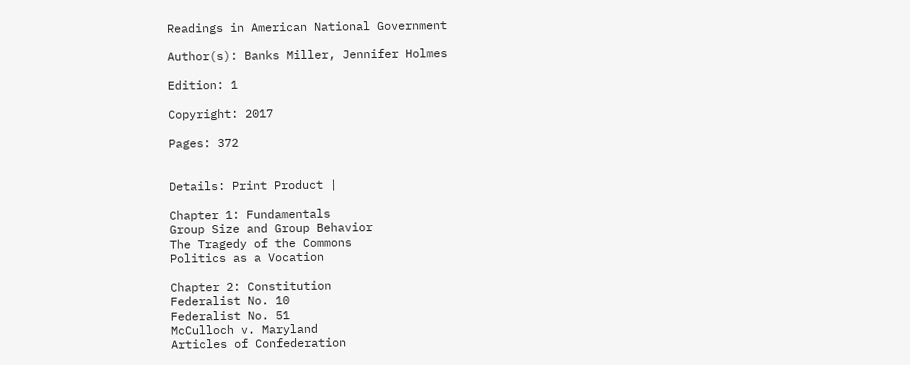Readings in American National Government

Author(s): Banks Miller, Jennifer Holmes

Edition: 1

Copyright: 2017

Pages: 372


Details: Print Product |

Chapter 1: Fundamentals
Group Size and Group Behavior
The Tragedy of the Commons
Politics as a Vocation

Chapter 2: Constitution
Federalist No. 10
Federalist No. 51
McCulloch v. Maryland
Articles of Confederation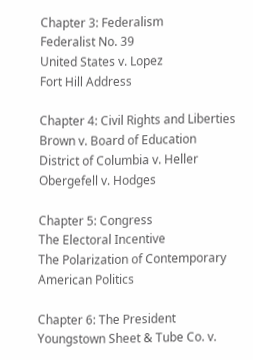Chapter 3: Federalism
Federalist No. 39
United States v. Lopez
Fort Hill Address

Chapter 4: Civil Rights and Liberties
Brown v. Board of Education
District of Columbia v. Heller
Obergefell v. Hodges

Chapter 5: Congress
The Electoral Incentive
The Polarization of Contemporary American Politics

Chapter 6: The President
Youngstown Sheet & Tube Co. v.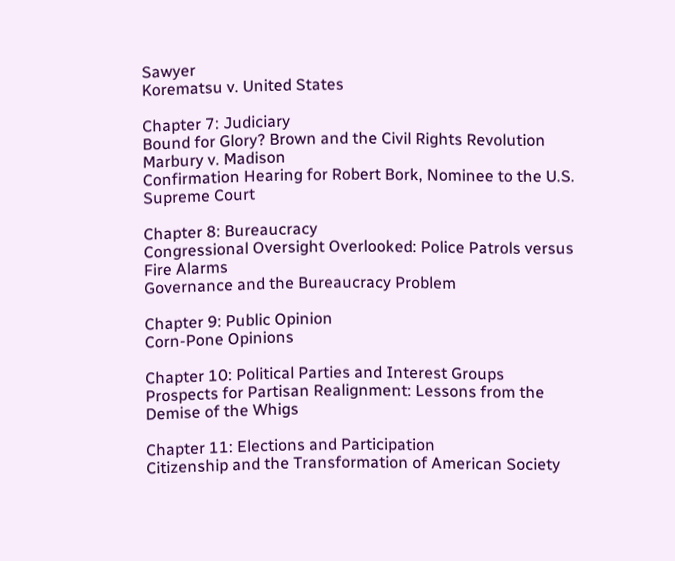Sawyer
Korematsu v. United States

Chapter 7: Judiciary
Bound for Glory? Brown and the Civil Rights Revolution
Marbury v. Madison
Confirmation Hearing for Robert Bork, Nominee to the U.S. Supreme Court

Chapter 8: Bureaucracy
Congressional Oversight Overlooked: Police Patrols versus Fire Alarms
Governance and the Bureaucracy Problem

Chapter 9: Public Opinion
Corn-Pone Opinions

Chapter 10: Political Parties and Interest Groups
Prospects for Partisan Realignment: Lessons from the Demise of the Whigs

Chapter 11: Elections and Participation
Citizenship and the Transformation of American Society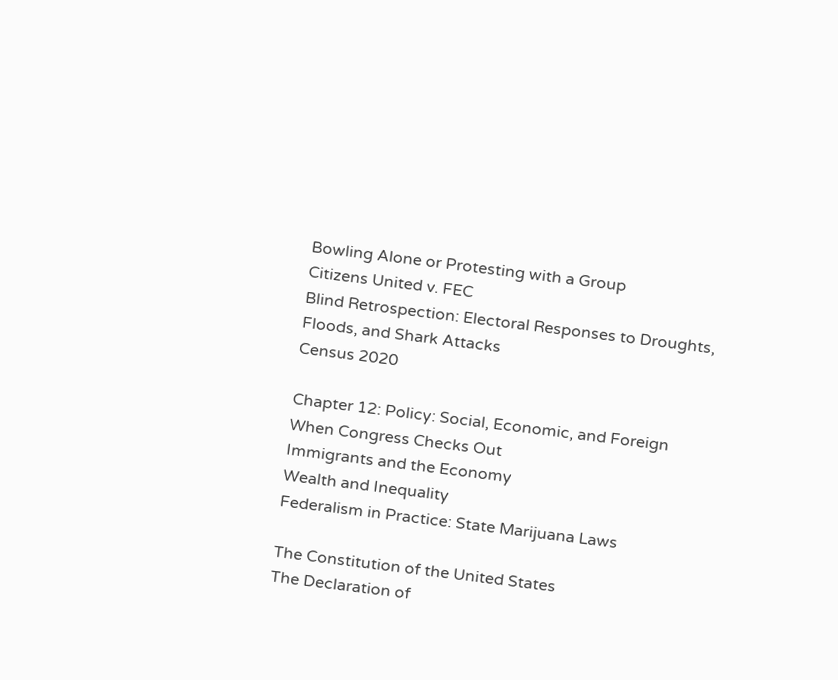Bowling Alone or Protesting with a Group
Citizens United v. FEC
Blind Retrospection: Electoral Responses to Droughts, Floods, and Shark Attacks
Census 2020

Chapter 12: Policy: Social, Economic, and Foreign
When Congress Checks Out
Immigrants and the Economy
Wealth and Inequality
Federalism in Practice: State Marijuana Laws

The Constitution of the United States
The Declaration of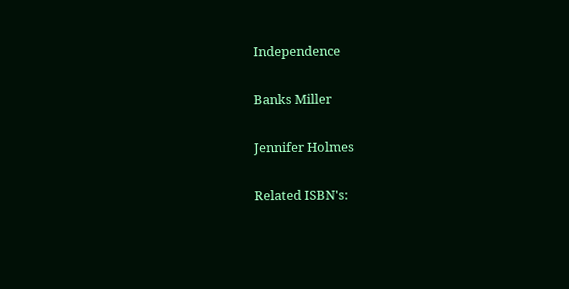Independence

Banks Miller

Jennifer Holmes

Related ISBN's: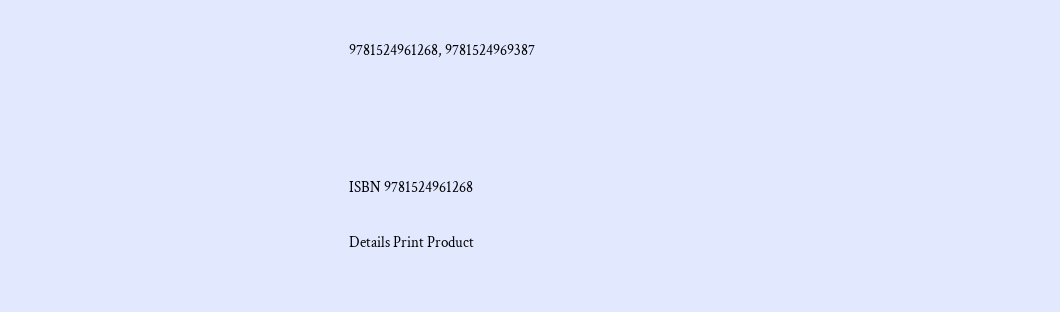9781524961268, 9781524969387




ISBN 9781524961268

Details Print Product